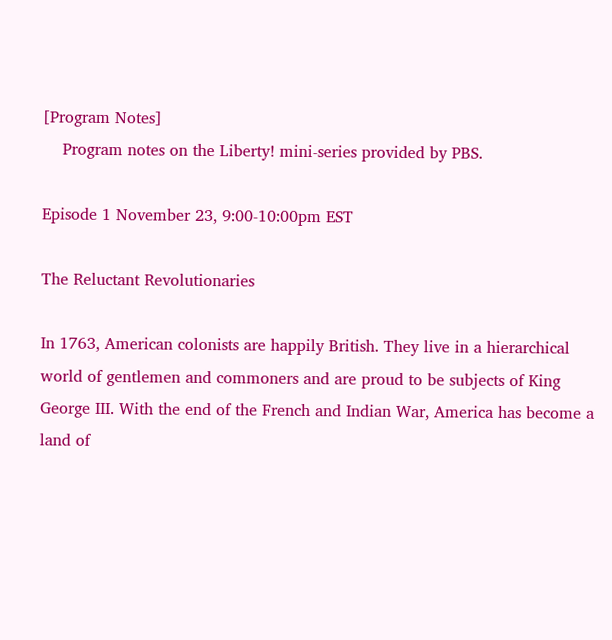[Program Notes]
    Program notes on the Liberty! mini-series provided by PBS.

Episode 1 November 23, 9:00-10:00pm EST

The Reluctant Revolutionaries

In 1763, American colonists are happily British. They live in a hierarchical world of gentlemen and commoners and are proud to be subjects of King George III. With the end of the French and Indian War, America has become a land of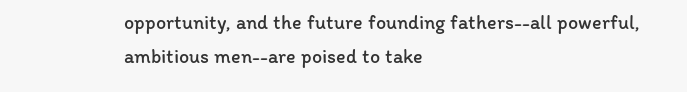opportunity, and the future founding fathers--all powerful, ambitious men--are poised to take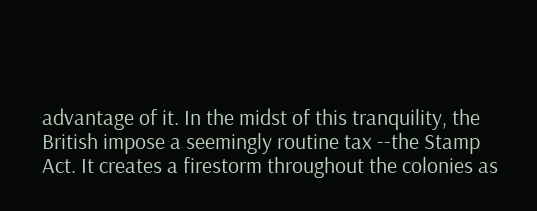advantage of it. In the midst of this tranquility, the British impose a seemingly routine tax --the Stamp Act. It creates a firestorm throughout the colonies as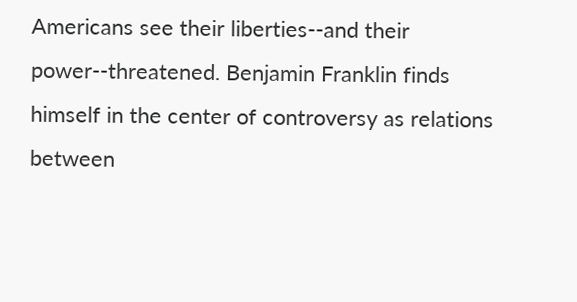Americans see their liberties--and their power--threatened. Benjamin Franklin finds himself in the center of controversy as relations between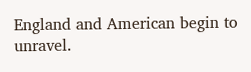England and American begin to unravel.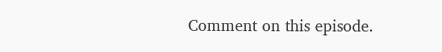Comment on this episode.